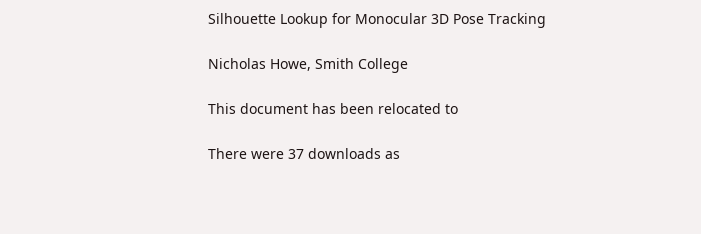Silhouette Lookup for Monocular 3D Pose Tracking

Nicholas Howe, Smith College

This document has been relocated to

There were 37 downloads as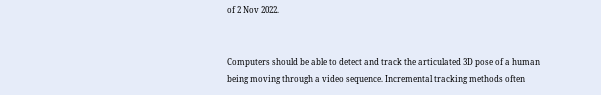of 2 Nov 2022.


Computers should be able to detect and track the articulated 3D pose of a human being moving through a video sequence. Incremental tracking methods often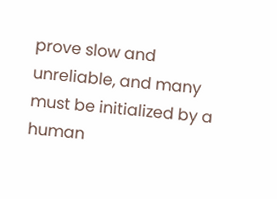prove slow and unreliable, and many must be initialized by a human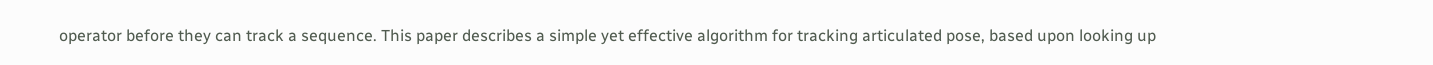operator before they can track a sequence. This paper describes a simple yet effective algorithm for tracking articulated pose, based upon looking up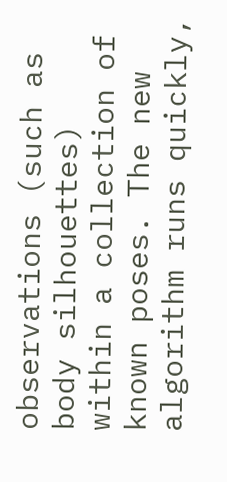observations (such as body silhouettes) within a collection of known poses. The new algorithm runs quickly,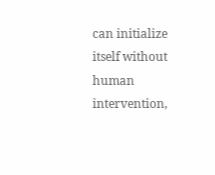can initialize itself without human intervention,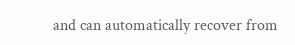and can automatically recover from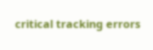critical tracking errors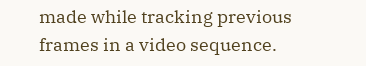made while tracking previous frames in a video sequence.